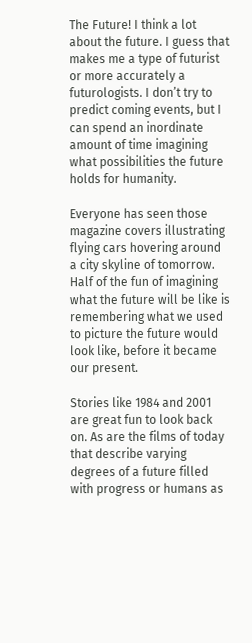The Future! I think a lot about the future. I guess that makes me a type of futurist or more accurately a futurologists. I don’t try to predict coming events, but I can spend an inordinate amount of time imagining what possibilities the future holds for humanity.

Everyone has seen those magazine covers illustrating flying cars hovering around a city skyline of tomorrow. Half of the fun of imagining what the future will be like is remembering what we used to picture the future would look like, before it became our present.

Stories like 1984 and 2001 are great fun to look back on. As are the films of today that describe varying degrees of a future filled with progress or humans as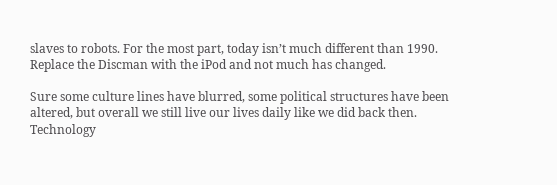slaves to robots. For the most part, today isn’t much different than 1990. Replace the Discman with the iPod and not much has changed.

Sure some culture lines have blurred, some political structures have been altered, but overall we still live our lives daily like we did back then. Technology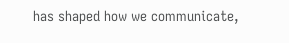has shaped how we communicate,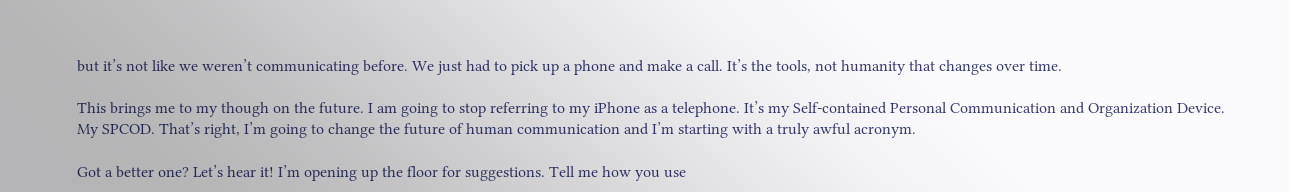but it’s not like we weren’t communicating before. We just had to pick up a phone and make a call. It’s the tools, not humanity that changes over time.

This brings me to my though on the future. I am going to stop referring to my iPhone as a telephone. It’s my Self-contained Personal Communication and Organization Device. My SPCOD. That’s right, I’m going to change the future of human communication and I’m starting with a truly awful acronym.

Got a better one? Let’s hear it! I’m opening up the floor for suggestions. Tell me how you use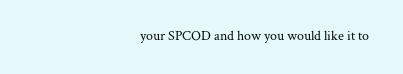your SPCOD and how you would like it to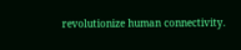revolutionize human connectivity.